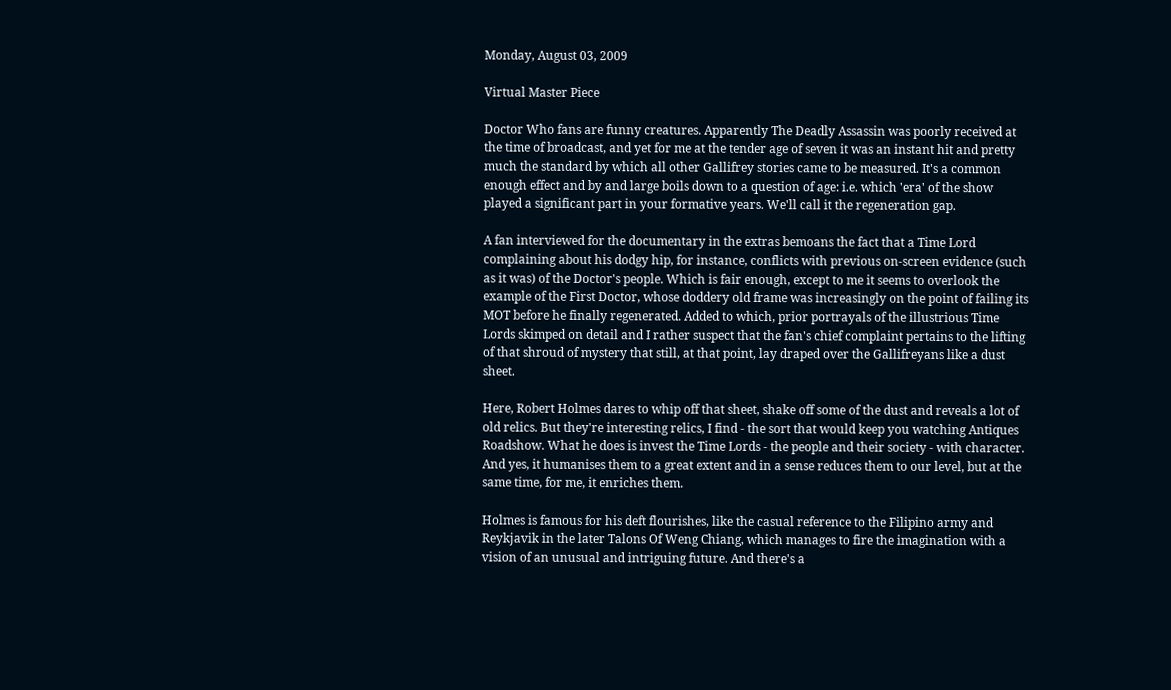Monday, August 03, 2009

Virtual Master Piece

Doctor Who fans are funny creatures. Apparently The Deadly Assassin was poorly received at the time of broadcast, and yet for me at the tender age of seven it was an instant hit and pretty much the standard by which all other Gallifrey stories came to be measured. It's a common enough effect and by and large boils down to a question of age: i.e. which 'era' of the show played a significant part in your formative years. We'll call it the regeneration gap.

A fan interviewed for the documentary in the extras bemoans the fact that a Time Lord complaining about his dodgy hip, for instance, conflicts with previous on-screen evidence (such as it was) of the Doctor's people. Which is fair enough, except to me it seems to overlook the example of the First Doctor, whose doddery old frame was increasingly on the point of failing its MOT before he finally regenerated. Added to which, prior portrayals of the illustrious Time Lords skimped on detail and I rather suspect that the fan's chief complaint pertains to the lifting of that shroud of mystery that still, at that point, lay draped over the Gallifreyans like a dust sheet.

Here, Robert Holmes dares to whip off that sheet, shake off some of the dust and reveals a lot of old relics. But they're interesting relics, I find - the sort that would keep you watching Antiques Roadshow. What he does is invest the Time Lords - the people and their society - with character. And yes, it humanises them to a great extent and in a sense reduces them to our level, but at the same time, for me, it enriches them.

Holmes is famous for his deft flourishes, like the casual reference to the Filipino army and Reykjavik in the later Talons Of Weng Chiang, which manages to fire the imagination with a vision of an unusual and intriguing future. And there's a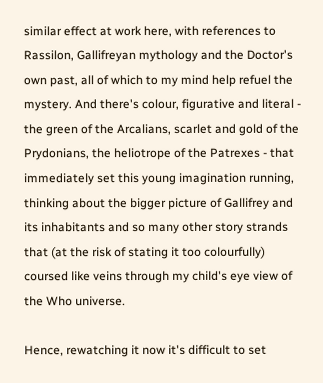similar effect at work here, with references to Rassilon, Gallifreyan mythology and the Doctor's own past, all of which to my mind help refuel the mystery. And there's colour, figurative and literal - the green of the Arcalians, scarlet and gold of the Prydonians, the heliotrope of the Patrexes - that immediately set this young imagination running, thinking about the bigger picture of Gallifrey and its inhabitants and so many other story strands that (at the risk of stating it too colourfully) coursed like veins through my child's eye view of the Who universe.

Hence, rewatching it now it's difficult to set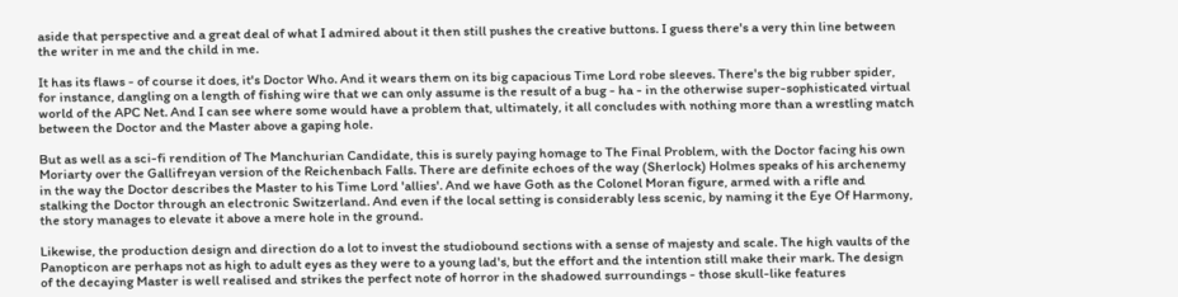aside that perspective and a great deal of what I admired about it then still pushes the creative buttons. I guess there's a very thin line between the writer in me and the child in me.

It has its flaws - of course it does, it's Doctor Who. And it wears them on its big capacious Time Lord robe sleeves. There's the big rubber spider, for instance, dangling on a length of fishing wire that we can only assume is the result of a bug - ha - in the otherwise super-sophisticated virtual world of the APC Net. And I can see where some would have a problem that, ultimately, it all concludes with nothing more than a wrestling match between the Doctor and the Master above a gaping hole.

But as well as a sci-fi rendition of The Manchurian Candidate, this is surely paying homage to The Final Problem, with the Doctor facing his own Moriarty over the Gallifreyan version of the Reichenbach Falls. There are definite echoes of the way (Sherlock) Holmes speaks of his archenemy in the way the Doctor describes the Master to his Time Lord 'allies'. And we have Goth as the Colonel Moran figure, armed with a rifle and stalking the Doctor through an electronic Switzerland. And even if the local setting is considerably less scenic, by naming it the Eye Of Harmony, the story manages to elevate it above a mere hole in the ground.

Likewise, the production design and direction do a lot to invest the studiobound sections with a sense of majesty and scale. The high vaults of the Panopticon are perhaps not as high to adult eyes as they were to a young lad's, but the effort and the intention still make their mark. The design of the decaying Master is well realised and strikes the perfect note of horror in the shadowed surroundings - those skull-like features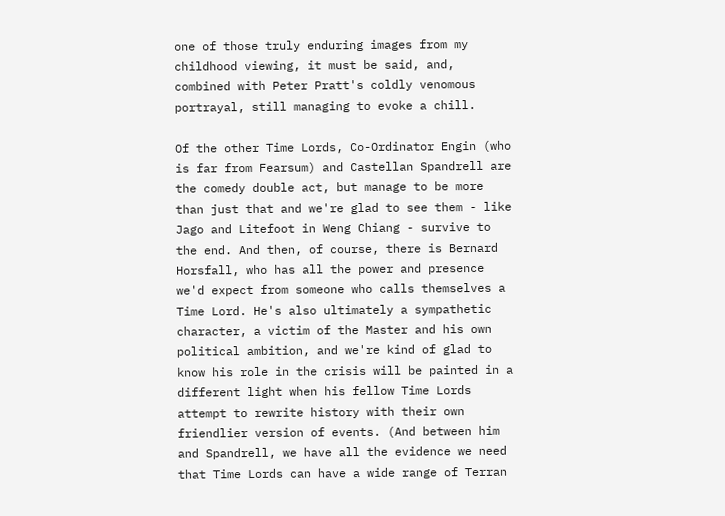one of those truly enduring images from my childhood viewing, it must be said, and, combined with Peter Pratt's coldly venomous portrayal, still managing to evoke a chill.

Of the other Time Lords, Co-Ordinator Engin (who is far from Fearsum) and Castellan Spandrell are the comedy double act, but manage to be more than just that and we're glad to see them - like Jago and Litefoot in Weng Chiang - survive to the end. And then, of course, there is Bernard Horsfall, who has all the power and presence we'd expect from someone who calls themselves a Time Lord. He's also ultimately a sympathetic character, a victim of the Master and his own political ambition, and we're kind of glad to know his role in the crisis will be painted in a different light when his fellow Time Lords attempt to rewrite history with their own friendlier version of events. (And between him and Spandrell, we have all the evidence we need that Time Lords can have a wide range of Terran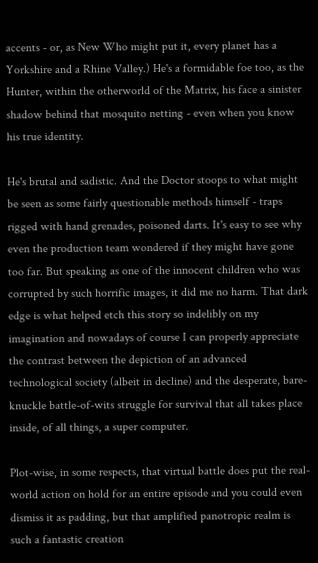accents - or, as New Who might put it, every planet has a Yorkshire and a Rhine Valley.) He's a formidable foe too, as the Hunter, within the otherworld of the Matrix, his face a sinister shadow behind that mosquito netting - even when you know his true identity.

He's brutal and sadistic. And the Doctor stoops to what might be seen as some fairly questionable methods himself - traps rigged with hand grenades, poisoned darts. It's easy to see why even the production team wondered if they might have gone too far. But speaking as one of the innocent children who was corrupted by such horrific images, it did me no harm. That dark edge is what helped etch this story so indelibly on my imagination and nowadays of course I can properly appreciate the contrast between the depiction of an advanced technological society (albeit in decline) and the desperate, bare-knuckle battle-of-wits struggle for survival that all takes place inside, of all things, a super computer.

Plot-wise, in some respects, that virtual battle does put the real-world action on hold for an entire episode and you could even dismiss it as padding, but that amplified panotropic realm is such a fantastic creation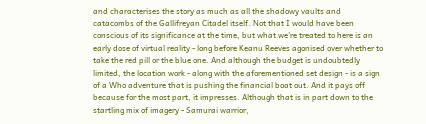and characterises the story as much as all the shadowy vaults and catacombs of the Gallifreyan Citadel itself. Not that I would have been conscious of its significance at the time, but what we're treated to here is an early dose of virtual reality - long before Keanu Reeves agonised over whether to take the red pill or the blue one. And although the budget is undoubtedly limited, the location work - along with the aforementioned set design - is a sign of a Who adventure that is pushing the financial boat out. And it pays off because for the most part, it impresses. Although that is in part down to the startling mix of imagery - Samurai warrior,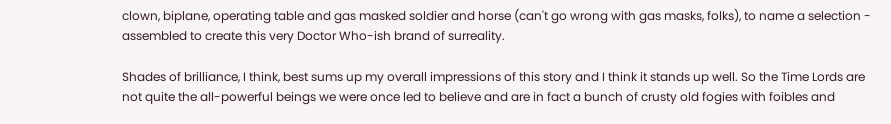clown, biplane, operating table and gas masked soldier and horse (can't go wrong with gas masks, folks), to name a selection - assembled to create this very Doctor Who-ish brand of surreality.

Shades of brilliance, I think, best sums up my overall impressions of this story and I think it stands up well. So the Time Lords are not quite the all-powerful beings we were once led to believe and are in fact a bunch of crusty old fogies with foibles and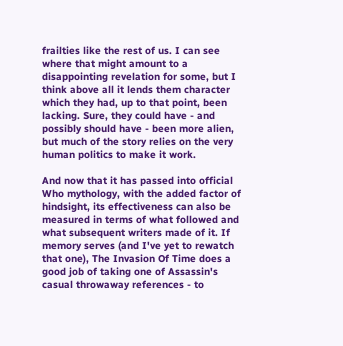frailties like the rest of us. I can see where that might amount to a disappointing revelation for some, but I think above all it lends them character which they had, up to that point, been lacking. Sure, they could have - and possibly should have - been more alien, but much of the story relies on the very human politics to make it work.

And now that it has passed into official Who mythology, with the added factor of hindsight, its effectiveness can also be measured in terms of what followed and what subsequent writers made of it. If memory serves (and I've yet to rewatch that one), The Invasion Of Time does a good job of taking one of Assassin's casual throwaway references - to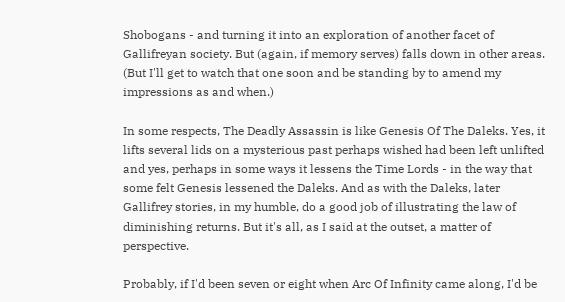Shobogans - and turning it into an exploration of another facet of Gallifreyan society. But (again, if memory serves) falls down in other areas. (But I'll get to watch that one soon and be standing by to amend my impressions as and when.)

In some respects, The Deadly Assassin is like Genesis Of The Daleks. Yes, it lifts several lids on a mysterious past perhaps wished had been left unlifted and yes, perhaps in some ways it lessens the Time Lords - in the way that some felt Genesis lessened the Daleks. And as with the Daleks, later Gallifrey stories, in my humble, do a good job of illustrating the law of diminishing returns. But it's all, as I said at the outset, a matter of perspective.

Probably, if I'd been seven or eight when Arc Of Infinity came along, I'd be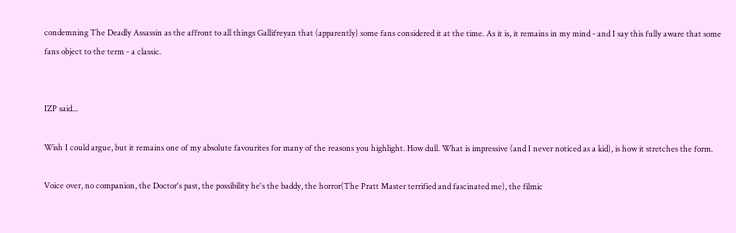condemning The Deadly Assassin as the affront to all things Gallifreyan that (apparently) some fans considered it at the time. As it is, it remains in my mind - and I say this fully aware that some fans object to the term - a classic.


IZP said...

Wish I could argue, but it remains one of my absolute favourites for many of the reasons you highlight. How dull. What is impressive (and I never noticed as a kid), is how it stretches the form.

Voice over, no companion, the Doctor's past, the possibility he's the baddy, the horror(The Pratt Master terrified and fascinated me), the filmic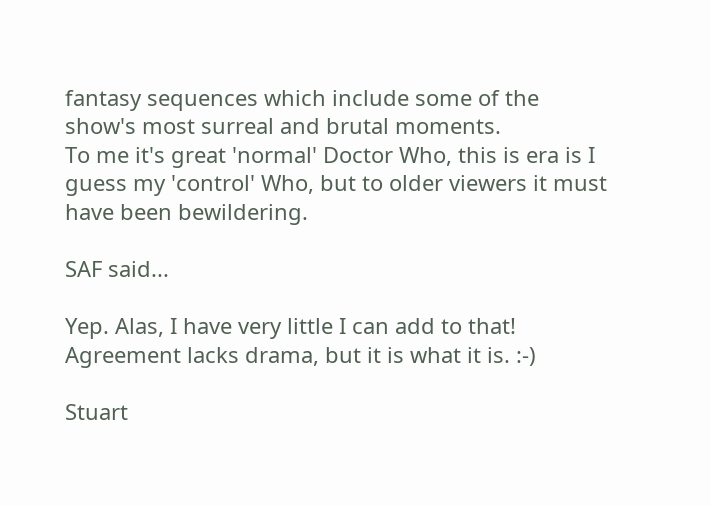fantasy sequences which include some of the show's most surreal and brutal moments.
To me it's great 'normal' Doctor Who, this is era is I guess my 'control' Who, but to older viewers it must have been bewildering.

SAF said...

Yep. Alas, I have very little I can add to that! Agreement lacks drama, but it is what it is. :-)

Stuart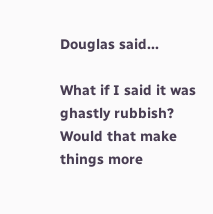Douglas said...

What if I said it was ghastly rubbish? Would that make things more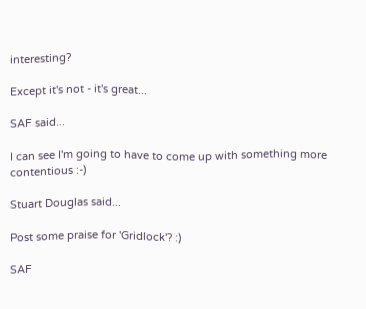interesting?

Except it's not - it's great...

SAF said...

I can see I'm going to have to come up with something more contentious :-)

Stuart Douglas said...

Post some praise for 'Gridlock'? :)

SAF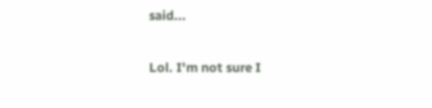said...

Lol. I'm not sure I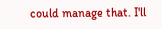could manage that. I'll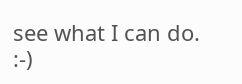see what I can do. :-)